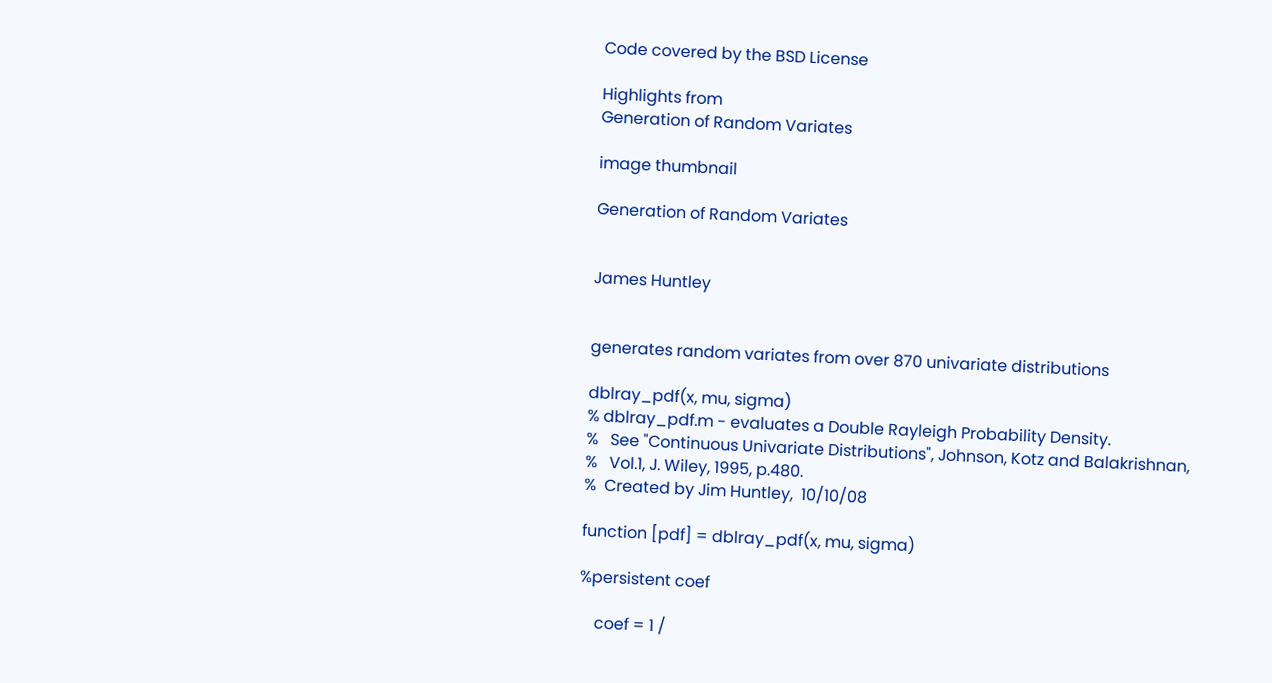Code covered by the BSD License

Highlights from
Generation of Random Variates

image thumbnail

Generation of Random Variates


James Huntley


generates random variates from over 870 univariate distributions

dblray_pdf(x, mu, sigma)
% dblray_pdf.m - evaluates a Double Rayleigh Probability Density.
%   See "Continuous Univariate Distributions", Johnson, Kotz and Balakrishnan,
%   Vol.1, J. Wiley, 1995, p.480.
%  Created by Jim Huntley,  10/10/08

function [pdf] = dblray_pdf(x, mu, sigma)

%persistent coef

    coef = 1 /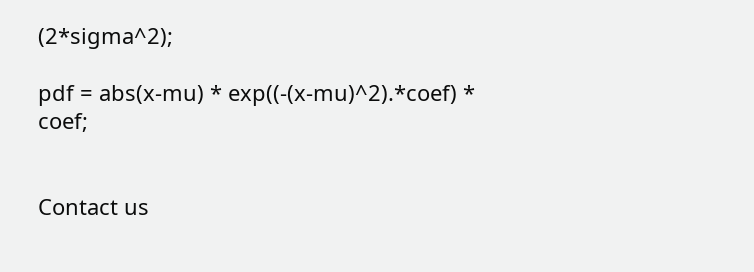(2*sigma^2);

pdf = abs(x-mu) * exp((-(x-mu)^2).*coef) * coef;


Contact us